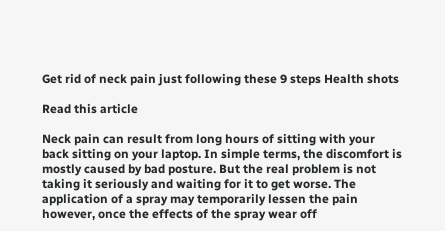Get rid of neck pain just following these 9 steps Health shots

Read this article

Neck pain can result from long hours of sitting with your back sitting on your laptop. In simple terms, the discomfort is mostly caused by bad posture. But the real problem is not taking it seriously and waiting for it to get worse. The application of a spray may temporarily lessen the pain however, once the effects of the spray wear off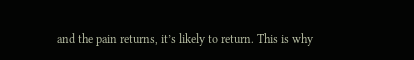and the pain returns, it’s likely to return. This is why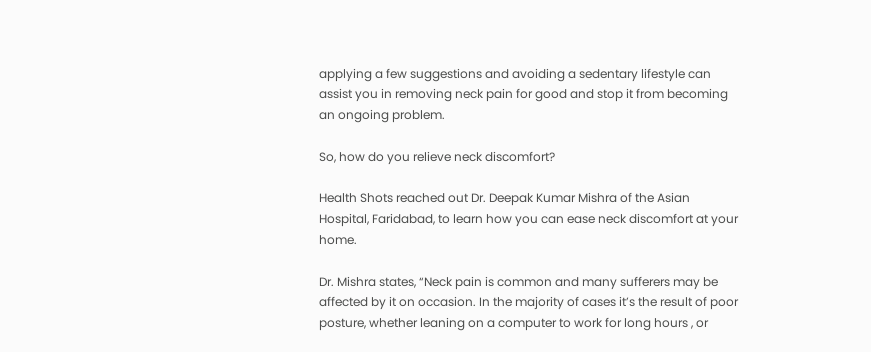applying a few suggestions and avoiding a sedentary lifestyle can assist you in removing neck pain for good and stop it from becoming an ongoing problem.

So, how do you relieve neck discomfort?

Health Shots reached out Dr. Deepak Kumar Mishra of the Asian Hospital, Faridabad, to learn how you can ease neck discomfort at your home.

Dr. Mishra states, “Neck pain is common and many sufferers may be affected by it on occasion. In the majority of cases it’s the result of poor posture, whether leaning on a computer to work for long hours , or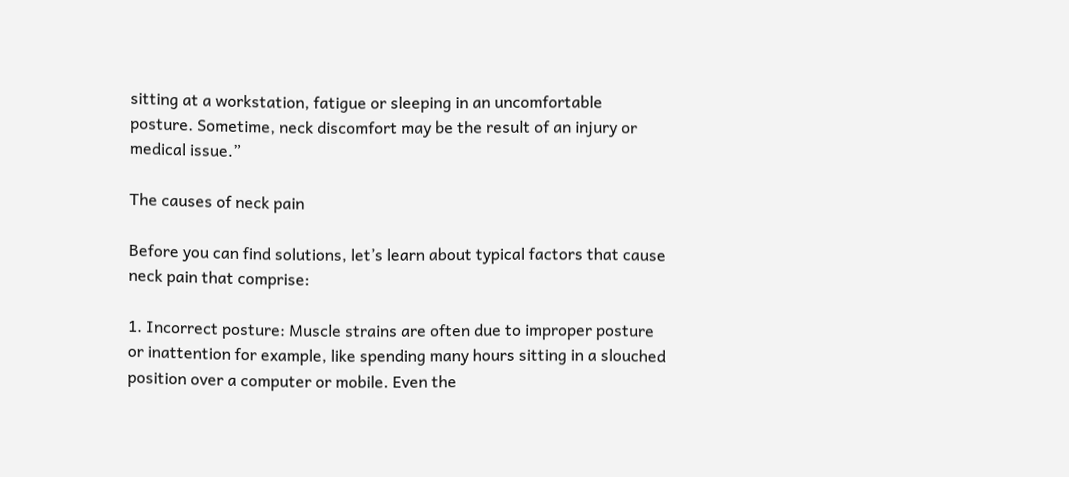sitting at a workstation, fatigue or sleeping in an uncomfortable posture. Sometime, neck discomfort may be the result of an injury or medical issue.”

The causes of neck pain

Before you can find solutions, let’s learn about typical factors that cause neck pain that comprise:

1. Incorrect posture: Muscle strains are often due to improper posture or inattention for example, like spending many hours sitting in a slouched position over a computer or mobile. Even the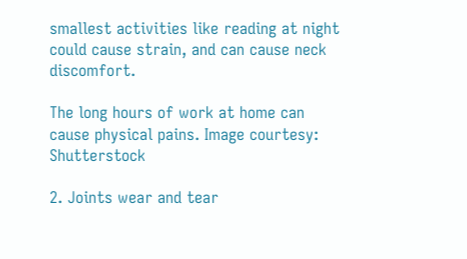smallest activities like reading at night could cause strain, and can cause neck discomfort.

The long hours of work at home can cause physical pains. Image courtesy: Shutterstock

2. Joints wear and tear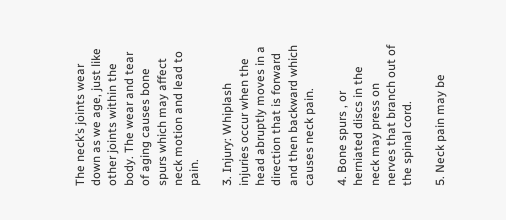The neck’s joints wear down as we age, just like other joints within the body. The wear and tear of aging causes bone spurs which may affect neck motion and lead to pain.

3. Injury: Whiplash injuries occur when the head abruptly moves in a direction that is forward and then backward which causes neck pain.

4. Bone spurs , or herniated discs in the neck may press on nerves that branch out of the spinal cord.

5. Neck pain may be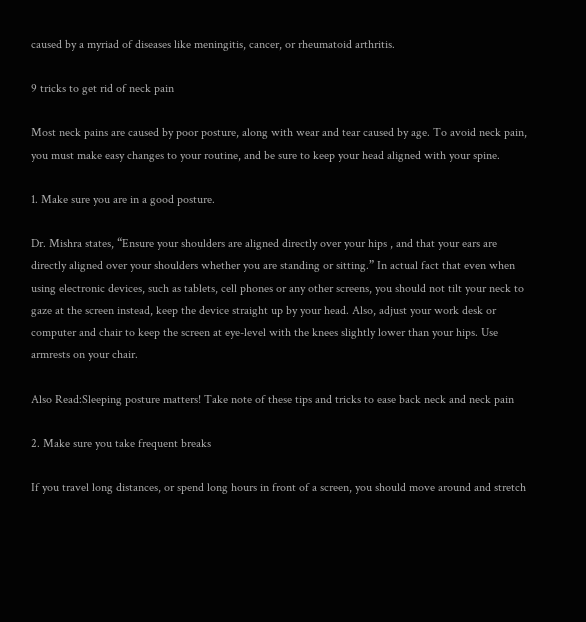caused by a myriad of diseases like meningitis, cancer, or rheumatoid arthritis.

9 tricks to get rid of neck pain

Most neck pains are caused by poor posture, along with wear and tear caused by age. To avoid neck pain, you must make easy changes to your routine, and be sure to keep your head aligned with your spine.

1. Make sure you are in a good posture.

Dr. Mishra states, “Ensure your shoulders are aligned directly over your hips , and that your ears are directly aligned over your shoulders whether you are standing or sitting.” In actual fact that even when using electronic devices, such as tablets, cell phones or any other screens, you should not tilt your neck to gaze at the screen instead, keep the device straight up by your head. Also, adjust your work desk or computer and chair to keep the screen at eye-level with the knees slightly lower than your hips. Use armrests on your chair.

Also Read:Sleeping posture matters! Take note of these tips and tricks to ease back neck and neck pain

2. Make sure you take frequent breaks

If you travel long distances, or spend long hours in front of a screen, you should move around and stretch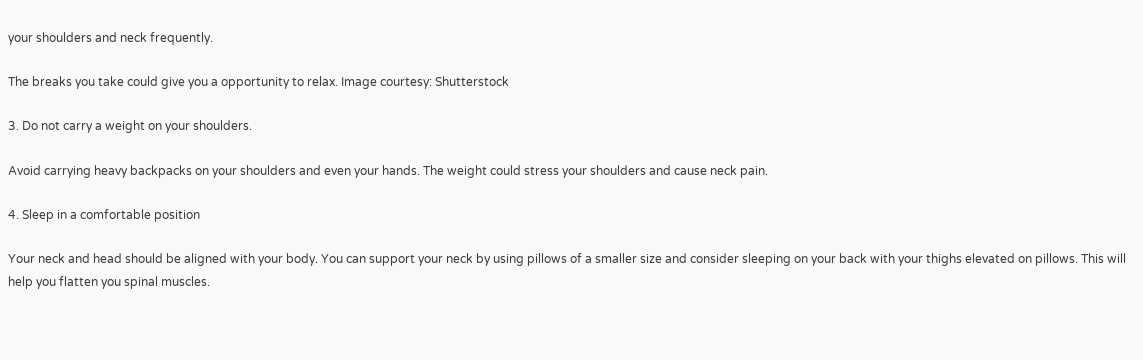your shoulders and neck frequently.

The breaks you take could give you a opportunity to relax. Image courtesy: Shutterstock

3. Do not carry a weight on your shoulders.

Avoid carrying heavy backpacks on your shoulders and even your hands. The weight could stress your shoulders and cause neck pain.

4. Sleep in a comfortable position

Your neck and head should be aligned with your body. You can support your neck by using pillows of a smaller size and consider sleeping on your back with your thighs elevated on pillows. This will help you flatten you spinal muscles.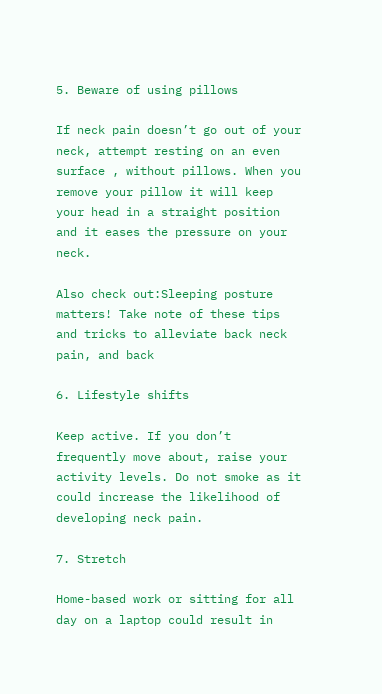5. Beware of using pillows

If neck pain doesn’t go out of your neck, attempt resting on an even surface , without pillows. When you remove your pillow it will keep your head in a straight position and it eases the pressure on your neck.

Also check out:Sleeping posture matters! Take note of these tips and tricks to alleviate back neck pain, and back

6. Lifestyle shifts

Keep active. If you don’t frequently move about, raise your activity levels. Do not smoke as it could increase the likelihood of developing neck pain.

7. Stretch

Home-based work or sitting for all day on a laptop could result in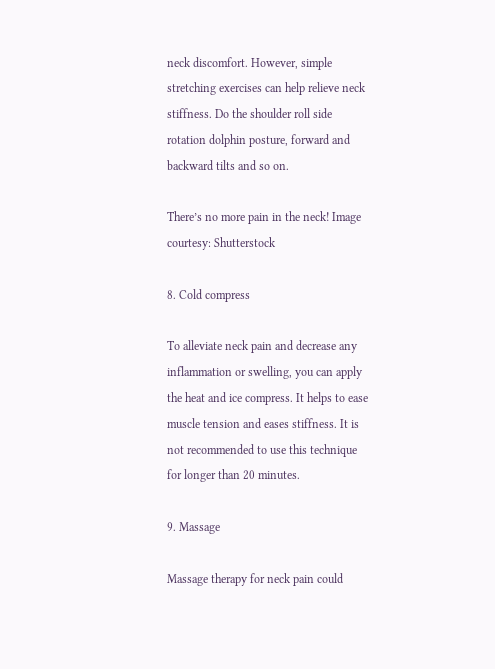neck discomfort. However, simple stretching exercises can help relieve neck stiffness. Do the shoulder roll side rotation dolphin posture, forward and backward tilts and so on.

There’s no more pain in the neck! Image courtesy: Shutterstock

8. Cold compress

To alleviate neck pain and decrease any inflammation or swelling, you can apply the heat and ice compress. It helps to ease muscle tension and eases stiffness. It is not recommended to use this technique for longer than 20 minutes.

9. Massage

Massage therapy for neck pain could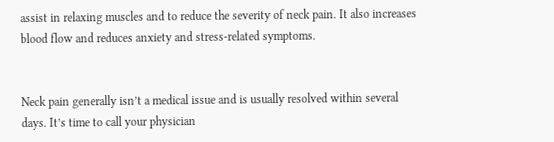assist in relaxing muscles and to reduce the severity of neck pain. It also increases blood flow and reduces anxiety and stress-related symptoms.


Neck pain generally isn’t a medical issue and is usually resolved within several days. It’s time to call your physician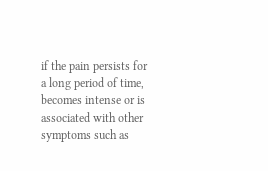if the pain persists for a long period of time, becomes intense or is associated with other symptoms such as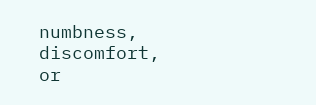numbness, discomfort, or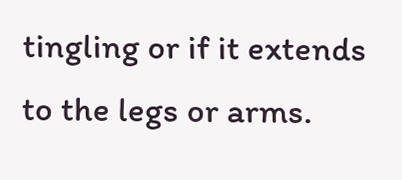tingling or if it extends to the legs or arms.